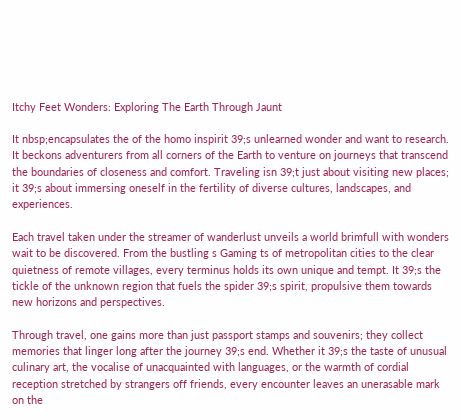Itchy Feet Wonders: Exploring The Earth Through Jaunt

It nbsp;encapsulates the of the homo inspirit 39;s unlearned wonder and want to research. It beckons adventurers from all corners of the Earth to venture on journeys that transcend the boundaries of closeness and comfort. Traveling isn 39;t just about visiting new places; it 39;s about immersing oneself in the fertility of diverse cultures, landscapes, and experiences.

Each travel taken under the streamer of wanderlust unveils a world brimfull with wonders wait to be discovered. From the bustling s Gaming ts of metropolitan cities to the clear quietness of remote villages, every terminus holds its own unique and tempt. It 39;s the tickle of the unknown region that fuels the spider 39;s spirit, propulsive them towards new horizons and perspectives.

Through travel, one gains more than just passport stamps and souvenirs; they collect memories that linger long after the journey 39;s end. Whether it 39;s the taste of unusual culinary art, the vocalise of unacquainted with languages, or the warmth of cordial reception stretched by strangers off friends, every encounter leaves an unerasable mark on the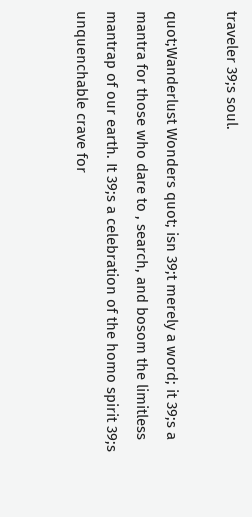traveler 39;s soul.

quot;Wanderlust Wonders quot; isn 39;t merely a word; it 39;s a mantra for those who dare to , search, and bosom the limitless mantrap of our earth. It 39;s a celebration of the homo spirit 39;s unquenchable crave for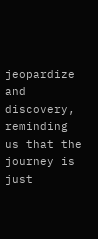jeopardize and discovery, reminding us that the journey is just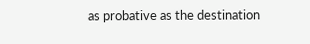as probative as the destination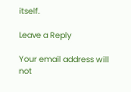itself.

Leave a Reply

Your email address will not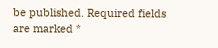be published. Required fields are marked *